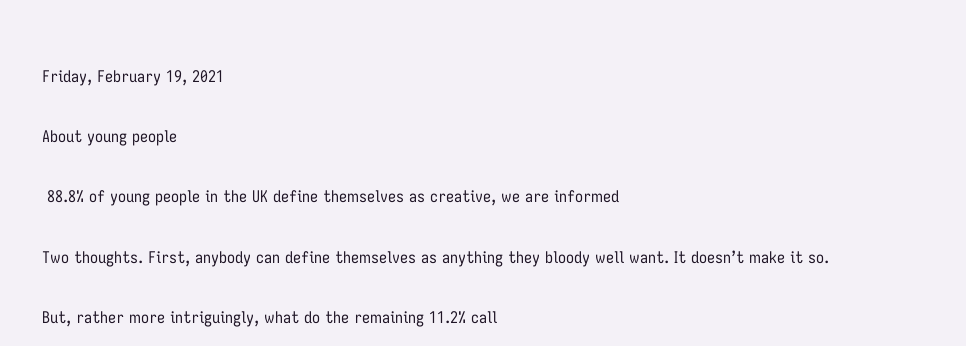Friday, February 19, 2021

About young people

 88.8% of young people in the UK define themselves as creative, we are informed

Two thoughts. First, anybody can define themselves as anything they bloody well want. It doesn’t make it so.

But, rather more intriguingly, what do the remaining 11.2% call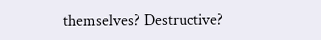themselves? Destructive?